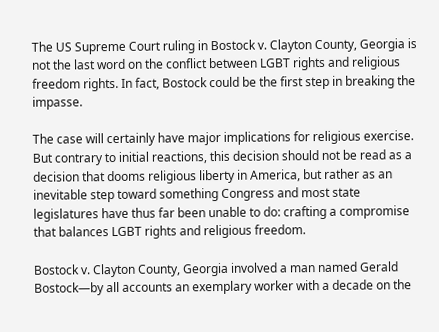The US Supreme Court ruling in Bostock v. Clayton County, Georgia is not the last word on the conflict between LGBT rights and religious freedom rights. In fact, Bostock could be the first step in breaking the impasse.

The case will certainly have major implications for religious exercise. But contrary to initial reactions, this decision should not be read as a decision that dooms religious liberty in America, but rather as an inevitable step toward something Congress and most state legislatures have thus far been unable to do: crafting a compromise that balances LGBT rights and religious freedom.

Bostock v. Clayton County, Georgia involved a man named Gerald Bostock—by all accounts an exemplary worker with a decade on the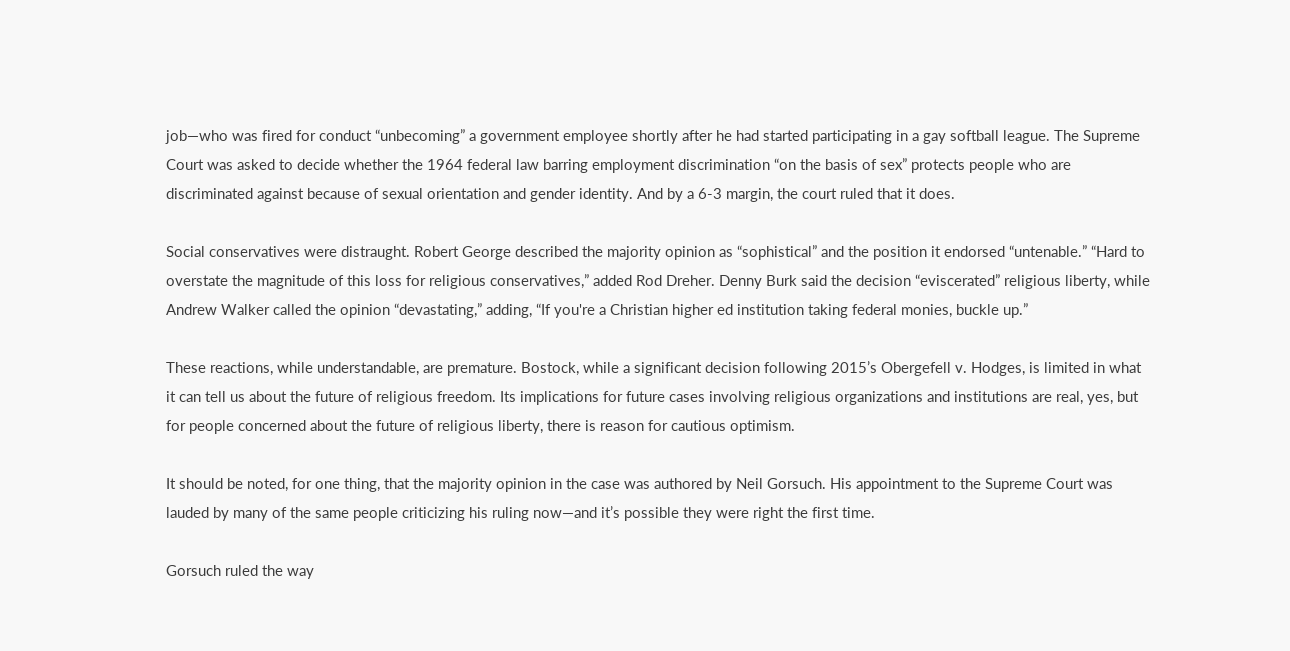job—who was fired for conduct “unbecoming” a government employee shortly after he had started participating in a gay softball league. The Supreme Court was asked to decide whether the 1964 federal law barring employment discrimination “on the basis of sex” protects people who are discriminated against because of sexual orientation and gender identity. And by a 6-3 margin, the court ruled that it does.

Social conservatives were distraught. Robert George described the majority opinion as “sophistical” and the position it endorsed “untenable.” “Hard to overstate the magnitude of this loss for religious conservatives,” added Rod Dreher. Denny Burk said the decision “eviscerated” religious liberty, while Andrew Walker called the opinion “devastating,” adding, “If you're a Christian higher ed institution taking federal monies, buckle up.”

These reactions, while understandable, are premature. Bostock, while a significant decision following 2015’s Obergefell v. Hodges, is limited in what it can tell us about the future of religious freedom. Its implications for future cases involving religious organizations and institutions are real, yes, but for people concerned about the future of religious liberty, there is reason for cautious optimism.

It should be noted, for one thing, that the majority opinion in the case was authored by Neil Gorsuch. His appointment to the Supreme Court was lauded by many of the same people criticizing his ruling now—and it’s possible they were right the first time.

Gorsuch ruled the way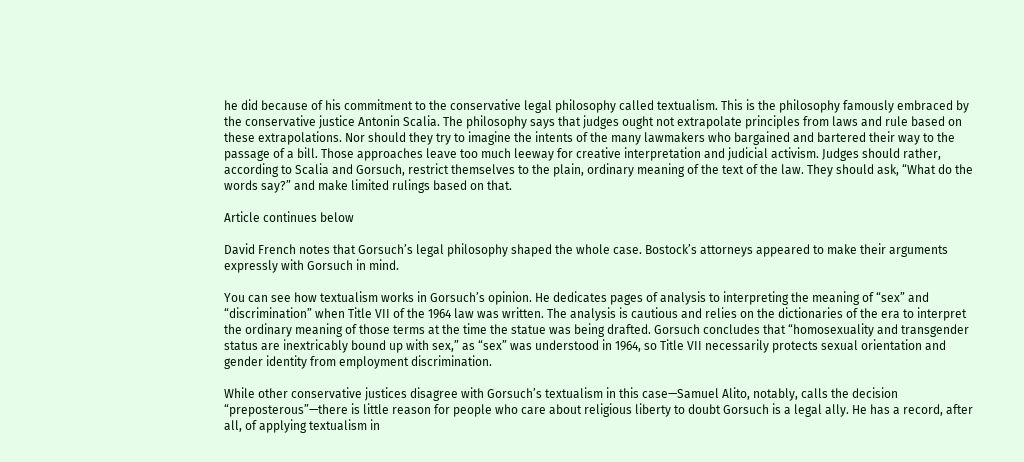he did because of his commitment to the conservative legal philosophy called textualism. This is the philosophy famously embraced by the conservative justice Antonin Scalia. The philosophy says that judges ought not extrapolate principles from laws and rule based on these extrapolations. Nor should they try to imagine the intents of the many lawmakers who bargained and bartered their way to the passage of a bill. Those approaches leave too much leeway for creative interpretation and judicial activism. Judges should rather, according to Scalia and Gorsuch, restrict themselves to the plain, ordinary meaning of the text of the law. They should ask, “What do the words say?” and make limited rulings based on that.

Article continues below

David French notes that Gorsuch’s legal philosophy shaped the whole case. Bostock’s attorneys appeared to make their arguments expressly with Gorsuch in mind.

You can see how textualism works in Gorsuch’s opinion. He dedicates pages of analysis to interpreting the meaning of “sex” and “discrimination” when Title VII of the 1964 law was written. The analysis is cautious and relies on the dictionaries of the era to interpret the ordinary meaning of those terms at the time the statue was being drafted. Gorsuch concludes that “homosexuality and transgender status are inextricably bound up with sex,” as “sex” was understood in 1964, so Title VII necessarily protects sexual orientation and gender identity from employment discrimination.

While other conservative justices disagree with Gorsuch’s textualism in this case—Samuel Alito, notably, calls the decision “preposterous”—there is little reason for people who care about religious liberty to doubt Gorsuch is a legal ally. He has a record, after all, of applying textualism in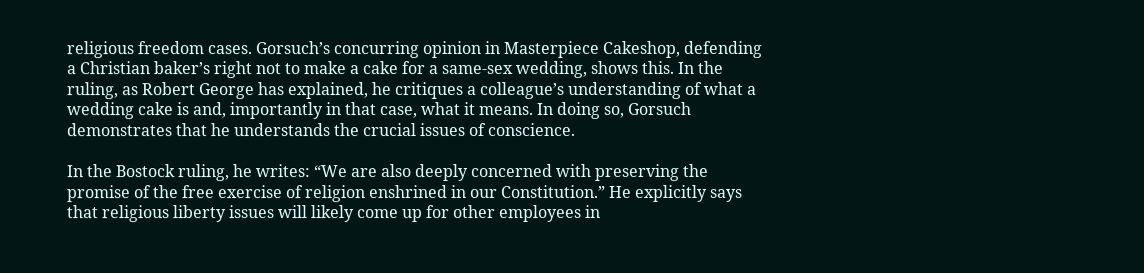religious freedom cases. Gorsuch’s concurring opinion in Masterpiece Cakeshop, defending a Christian baker’s right not to make a cake for a same-sex wedding, shows this. In the ruling, as Robert George has explained, he critiques a colleague’s understanding of what a wedding cake is and, importantly in that case, what it means. In doing so, Gorsuch demonstrates that he understands the crucial issues of conscience.

In the Bostock ruling, he writes: “We are also deeply concerned with preserving the promise of the free exercise of religion enshrined in our Constitution.” He explicitly says that religious liberty issues will likely come up for other employees in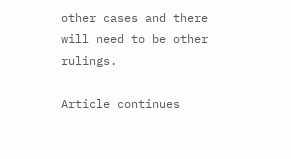other cases and there will need to be other rulings.

Article continues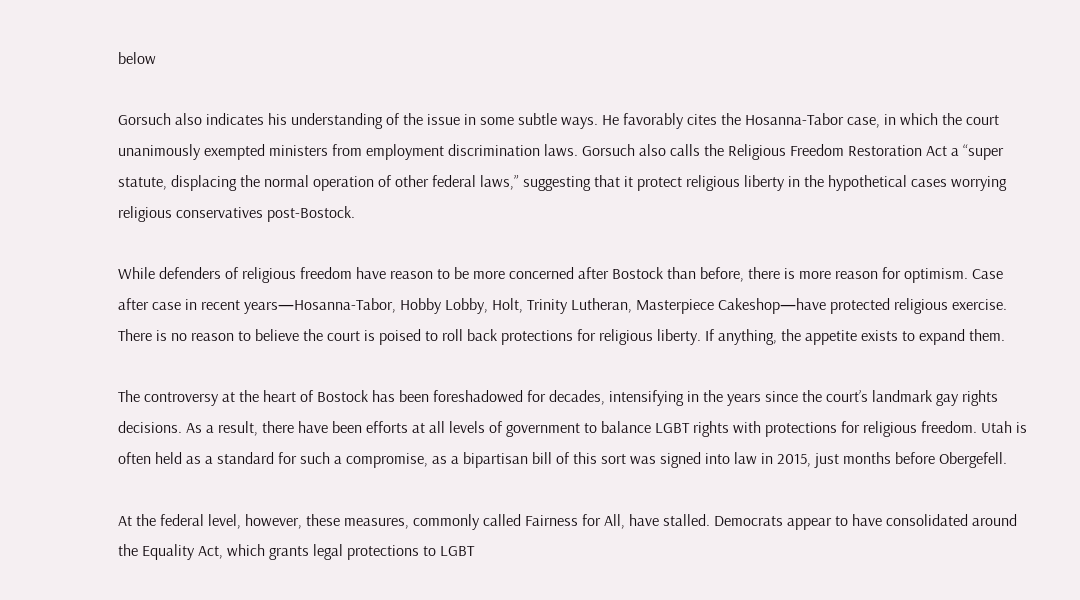below

Gorsuch also indicates his understanding of the issue in some subtle ways. He favorably cites the Hosanna-Tabor case, in which the court unanimously exempted ministers from employment discrimination laws. Gorsuch also calls the Religious Freedom Restoration Act a “super statute, displacing the normal operation of other federal laws,” suggesting that it protect religious liberty in the hypothetical cases worrying religious conservatives post-Bostock.

While defenders of religious freedom have reason to be more concerned after Bostock than before, there is more reason for optimism. Case after case in recent years—Hosanna-Tabor, Hobby Lobby, Holt, Trinity Lutheran, Masterpiece Cakeshop—have protected religious exercise. There is no reason to believe the court is poised to roll back protections for religious liberty. If anything, the appetite exists to expand them.

The controversy at the heart of Bostock has been foreshadowed for decades, intensifying in the years since the court’s landmark gay rights decisions. As a result, there have been efforts at all levels of government to balance LGBT rights with protections for religious freedom. Utah is often held as a standard for such a compromise, as a bipartisan bill of this sort was signed into law in 2015, just months before Obergefell.

At the federal level, however, these measures, commonly called Fairness for All, have stalled. Democrats appear to have consolidated around the Equality Act, which grants legal protections to LGBT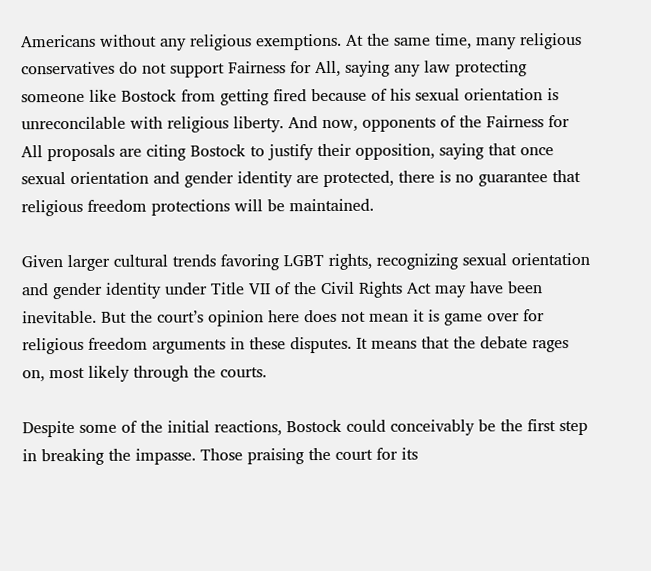Americans without any religious exemptions. At the same time, many religious conservatives do not support Fairness for All, saying any law protecting someone like Bostock from getting fired because of his sexual orientation is unreconcilable with religious liberty. And now, opponents of the Fairness for All proposals are citing Bostock to justify their opposition, saying that once sexual orientation and gender identity are protected, there is no guarantee that religious freedom protections will be maintained.

Given larger cultural trends favoring LGBT rights, recognizing sexual orientation and gender identity under Title VII of the Civil Rights Act may have been inevitable. But the court’s opinion here does not mean it is game over for religious freedom arguments in these disputes. It means that the debate rages on, most likely through the courts.

Despite some of the initial reactions, Bostock could conceivably be the first step in breaking the impasse. Those praising the court for its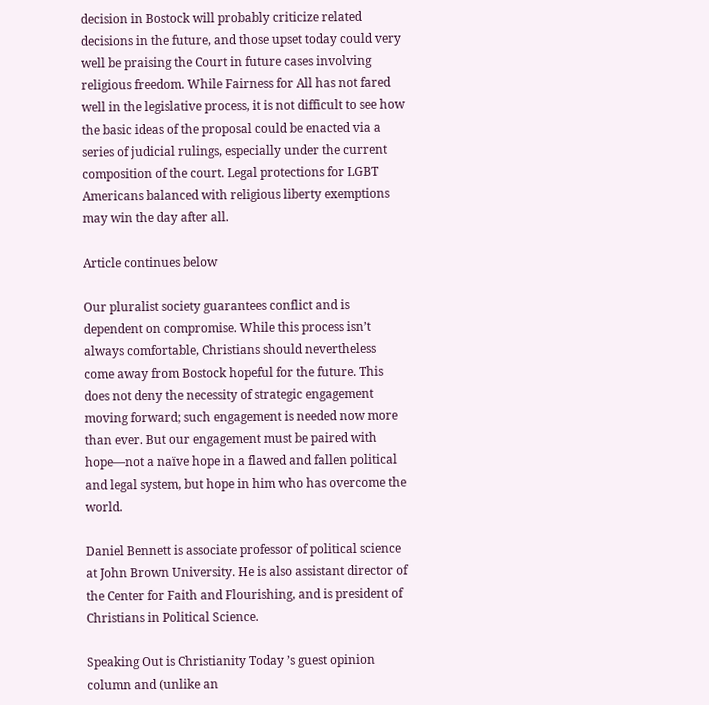decision in Bostock will probably criticize related decisions in the future, and those upset today could very well be praising the Court in future cases involving religious freedom. While Fairness for All has not fared well in the legislative process, it is not difficult to see how the basic ideas of the proposal could be enacted via a series of judicial rulings, especially under the current composition of the court. Legal protections for LGBT Americans balanced with religious liberty exemptions may win the day after all.

Article continues below

Our pluralist society guarantees conflict and is dependent on compromise. While this process isn’t always comfortable, Christians should nevertheless come away from Bostock hopeful for the future. This does not deny the necessity of strategic engagement moving forward; such engagement is needed now more than ever. But our engagement must be paired with hope—not a naïve hope in a flawed and fallen political and legal system, but hope in him who has overcome the world.

Daniel Bennett is associate professor of political science at John Brown University. He is also assistant director of the Center for Faith and Flourishing, and is president of Christians in Political Science.

Speaking Out is Christianity Today ’s guest opinion column and (unlike an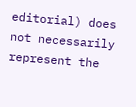editorial) does not necessarily represent the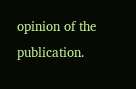opinion of the publication.